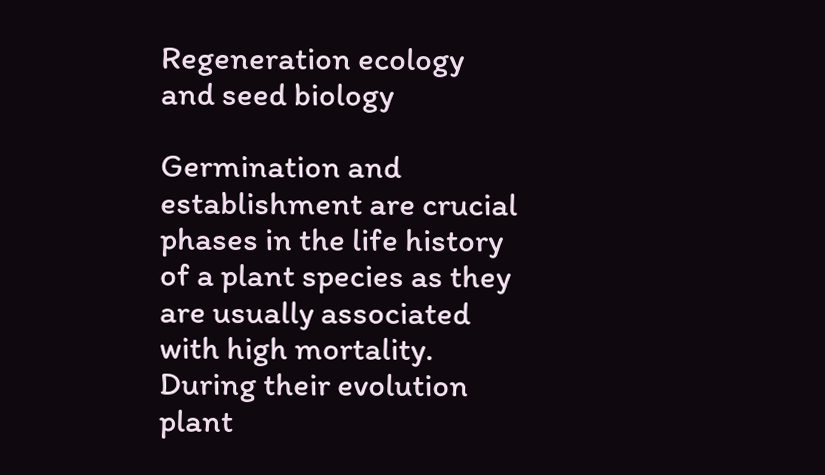Regeneration ecology and seed biology

Germination and establishment are crucial phases in the life history of a plant species as they are usually associated with high mortality. During their evolution plant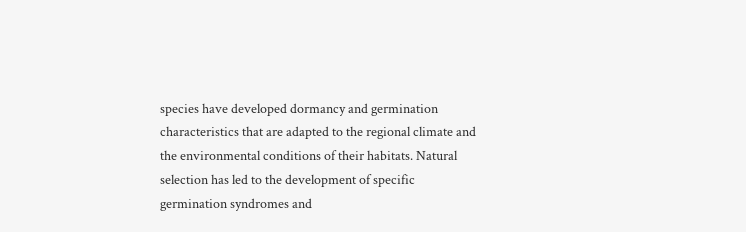species have developed dormancy and germination characteristics that are adapted to the regional climate and the environmental conditions of their habitats. Natural selection has led to the development of specific germination syndromes and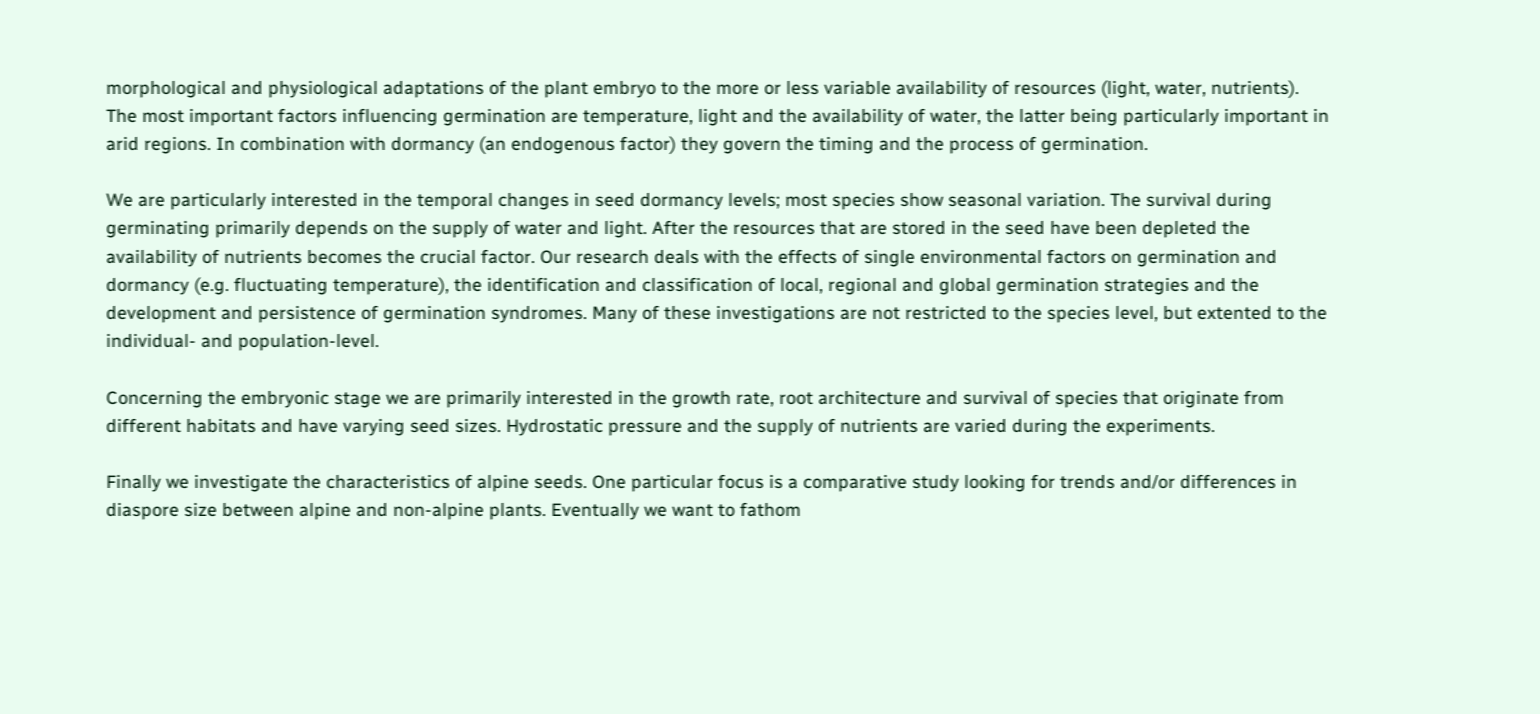morphological and physiological adaptations of the plant embryo to the more or less variable availability of resources (light, water, nutrients). The most important factors influencing germination are temperature, light and the availability of water, the latter being particularly important in arid regions. In combination with dormancy (an endogenous factor) they govern the timing and the process of germination.

We are particularly interested in the temporal changes in seed dormancy levels; most species show seasonal variation. The survival during germinating primarily depends on the supply of water and light. After the resources that are stored in the seed have been depleted the availability of nutrients becomes the crucial factor. Our research deals with the effects of single environmental factors on germination and dormancy (e.g. fluctuating temperature), the identification and classification of local, regional and global germination strategies and the development and persistence of germination syndromes. Many of these investigations are not restricted to the species level, but extented to the individual- and population-level.

Concerning the embryonic stage we are primarily interested in the growth rate, root architecture and survival of species that originate from different habitats and have varying seed sizes. Hydrostatic pressure and the supply of nutrients are varied during the experiments.

Finally we investigate the characteristics of alpine seeds. One particular focus is a comparative study looking for trends and/or differences in diaspore size between alpine and non-alpine plants. Eventually we want to fathom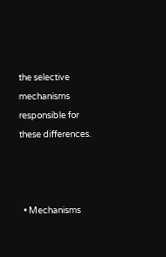the selective mechanisms responsible for these differences.



  • Mechanisms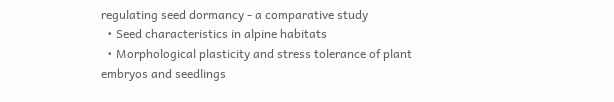regulating seed dormancy - a comparative study
  • Seed characteristics in alpine habitats
  • Morphological plasticity and stress tolerance of plant embryos and seedlings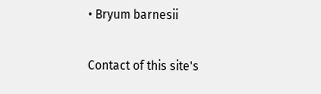• Bryum barnesii

Contact of this site's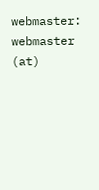webmaster: webmaster (at)